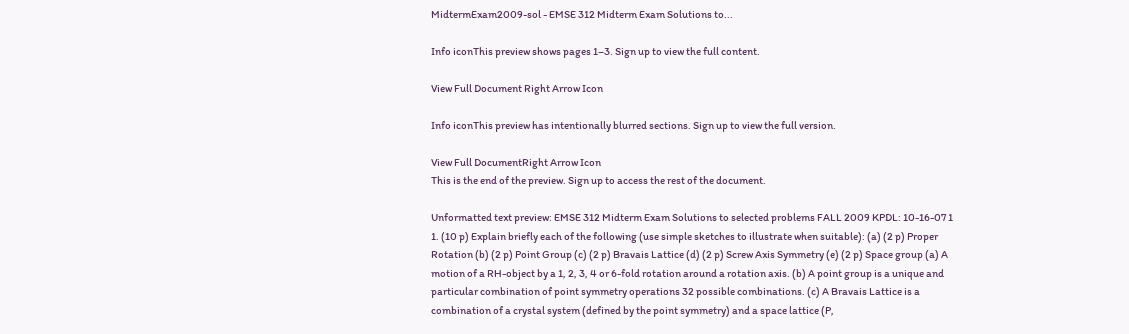MidtermExam2009-sol - EMSE 312 Midterm Exam Solutions to...

Info iconThis preview shows pages 1–3. Sign up to view the full content.

View Full Document Right Arrow Icon

Info iconThis preview has intentionally blurred sections. Sign up to view the full version.

View Full DocumentRight Arrow Icon
This is the end of the preview. Sign up to access the rest of the document.

Unformatted text preview: EMSE 312 Midterm Exam Solutions to selected problems FALL 2009 KPDL: 10-16-07 1 1. (10 p) Explain briefly each of the following (use simple sketches to illustrate when suitable): (a) (2 p) Proper Rotation (b) (2 p) Point Group (c) (2 p) Bravais Lattice (d) (2 p) Screw Axis Symmetry (e) (2 p) Space group (a) A motion of a RH-object by a 1, 2, 3, 4 or 6-fold rotation around a rotation axis. (b) A point group is a unique and particular combination of point symmetry operations 32 possible combinations. (c) A Bravais Lattice is a combination of a crystal system (defined by the point symmetry) and a space lattice (P,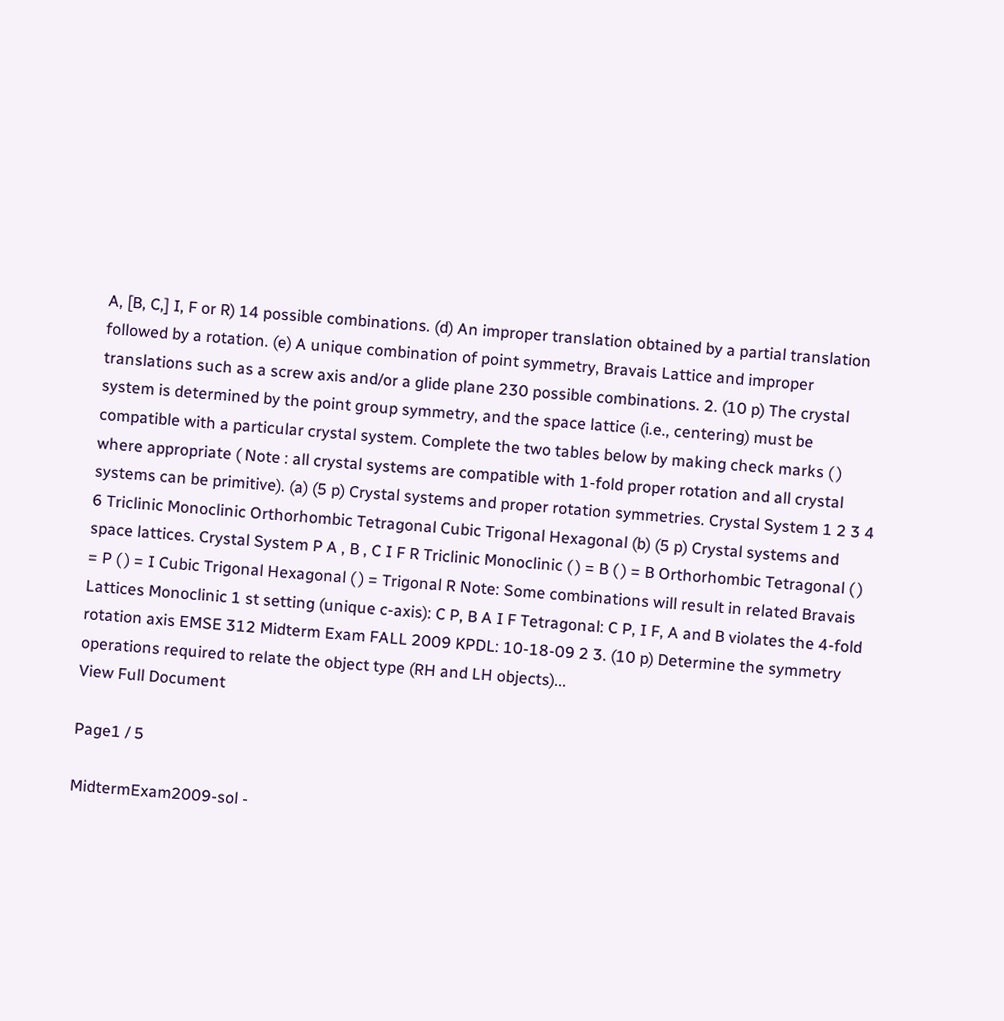A, [B, C,] I, F or R) 14 possible combinations. (d) An improper translation obtained by a partial translation followed by a rotation. (e) A unique combination of point symmetry, Bravais Lattice and improper translations such as a screw axis and/or a glide plane 230 possible combinations. 2. (10 p) The crystal system is determined by the point group symmetry, and the space lattice (i.e., centering) must be compatible with a particular crystal system. Complete the two tables below by making check marks ( ) where appropriate ( Note : all crystal systems are compatible with 1-fold proper rotation and all crystal systems can be primitive). (a) (5 p) Crystal systems and proper rotation symmetries. Crystal System 1 2 3 4 6 Triclinic Monoclinic Orthorhombic Tetragonal Cubic Trigonal Hexagonal (b) (5 p) Crystal systems and space lattices. Crystal System P A , B , C I F R Triclinic Monoclinic ( ) = B ( ) = B Orthorhombic Tetragonal ( ) = P ( ) = I Cubic Trigonal Hexagonal ( ) = Trigonal R Note: Some combinations will result in related Bravais Lattices Monoclinic 1 st setting (unique c-axis): C P, B A I F Tetragonal: C P, I F, A and B violates the 4-fold rotation axis EMSE 312 Midterm Exam FALL 2009 KPDL: 10-18-09 2 3. (10 p) Determine the symmetry operations required to relate the object type (RH and LH objects)...
View Full Document

Page1 / 5

MidtermExam2009-sol -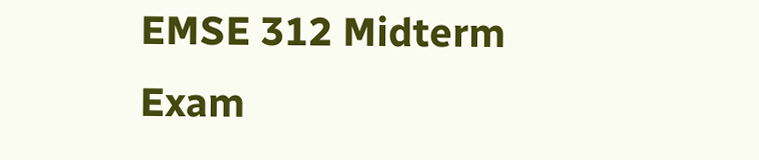EMSE 312 Midterm Exam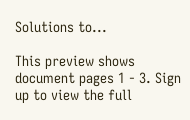Solutions to...

This preview shows document pages 1 - 3. Sign up to view the full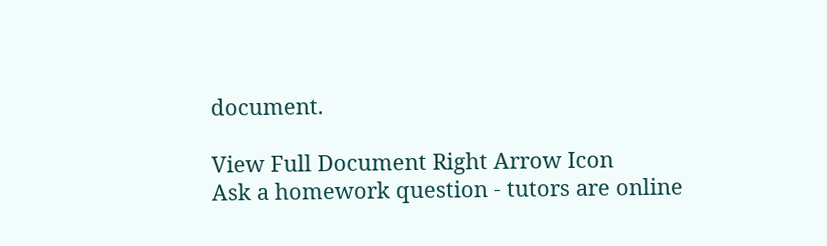document.

View Full Document Right Arrow Icon
Ask a homework question - tutors are online